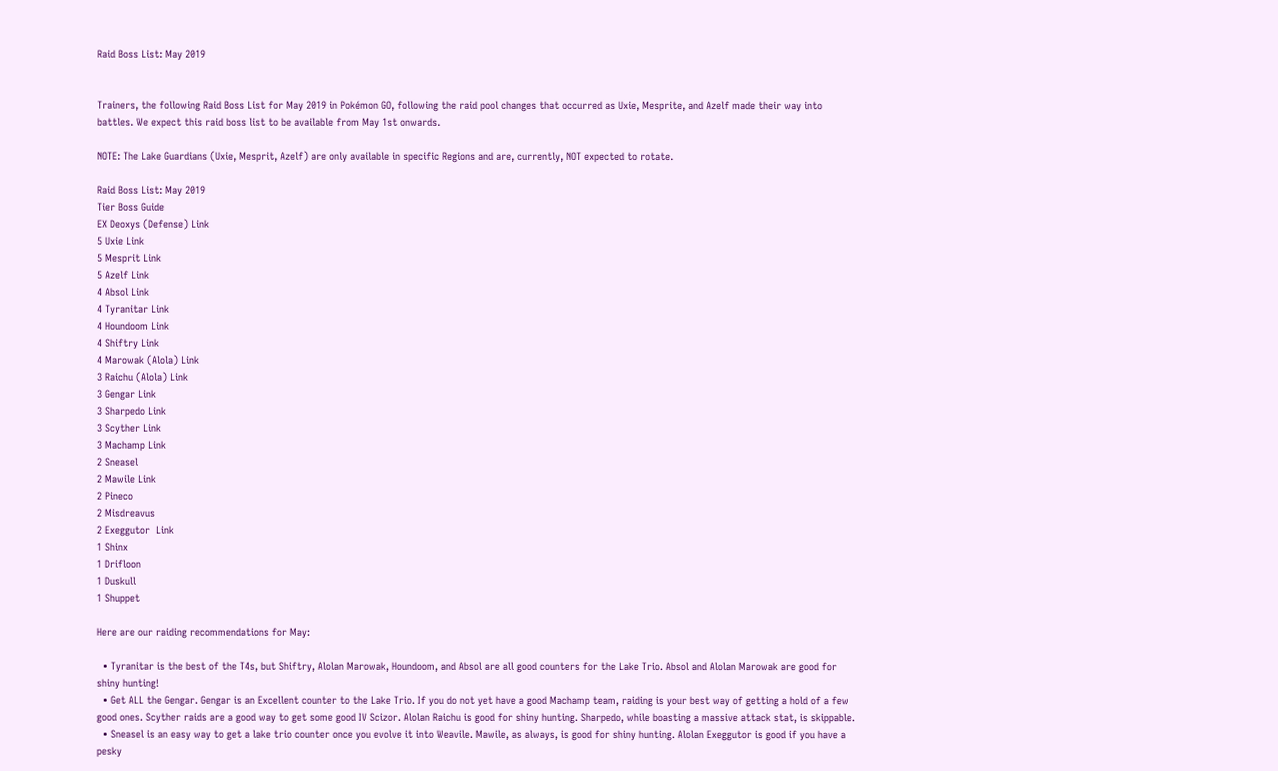Raid Boss List: May 2019


Trainers, the following Raid Boss List for May 2019 in Pokémon GO, following the raid pool changes that occurred as Uxie, Mesprite, and Azelf made their way into battles. We expect this raid boss list to be available from May 1st onwards.

NOTE: The Lake Guardians (Uxie, Mesprit, Azelf) are only available in specific Regions and are, currently, NOT expected to rotate.

Raid Boss List: May 2019
Tier Boss Guide
EX Deoxys (Defense) Link
5 Uxie Link
5 Mesprit Link
5 Azelf Link
4 Absol Link
4 Tyranitar Link
4 Houndoom Link
4 Shiftry Link
4 Marowak (Alola) Link
3 Raichu (Alola) Link
3 Gengar Link
3 Sharpedo Link
3 Scyther Link
3 Machamp Link
2 Sneasel
2 Mawile Link
2 Pineco
2 Misdreavus
2 Exeggutor  Link
1 Shinx
1 Drifloon
1 Duskull
1 Shuppet

Here are our raiding recommendations for May:

  • Tyranitar is the best of the T4s, but Shiftry, Alolan Marowak, Houndoom, and Absol are all good counters for the Lake Trio. Absol and Alolan Marowak are good for shiny hunting!
  • Get ALL the Gengar. Gengar is an Excellent counter to the Lake Trio. If you do not yet have a good Machamp team, raiding is your best way of getting a hold of a few good ones. Scyther raids are a good way to get some good IV Scizor. Alolan Raichu is good for shiny hunting. Sharpedo, while boasting a massive attack stat, is skippable.
  • Sneasel is an easy way to get a lake trio counter once you evolve it into Weavile. Mawile, as always, is good for shiny hunting. Alolan Exeggutor is good if you have a pesky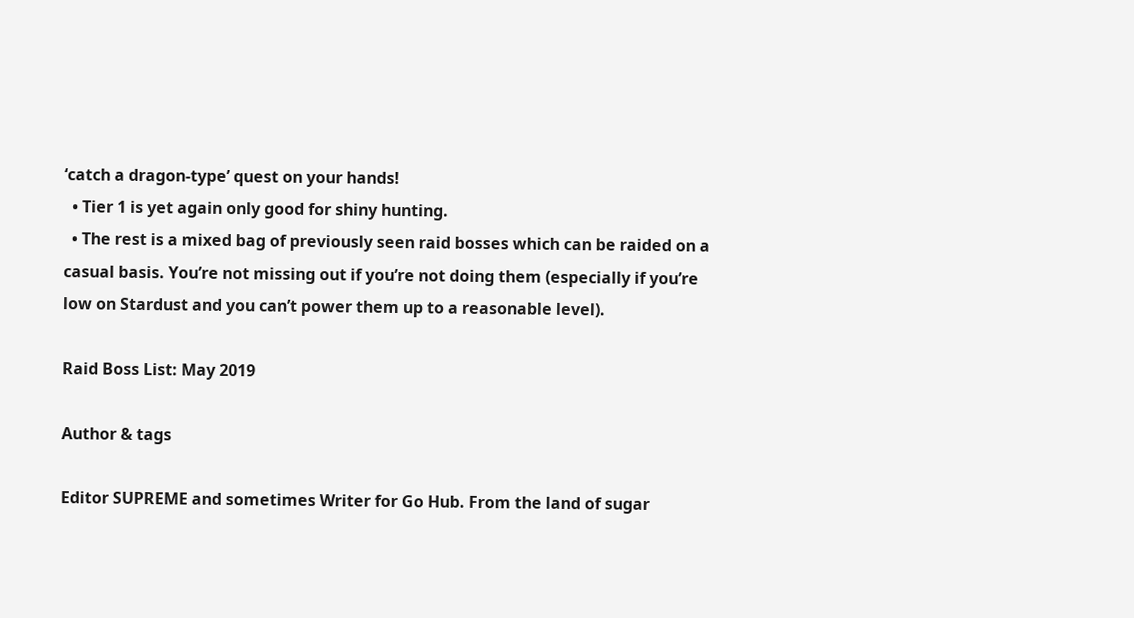‘catch a dragon-type’ quest on your hands!
  • Tier 1 is yet again only good for shiny hunting.
  • The rest is a mixed bag of previously seen raid bosses which can be raided on a casual basis. You’re not missing out if you’re not doing them (especially if you’re low on Stardust and you can’t power them up to a reasonable level).

Raid Boss List: May 2019

Author & tags

Editor SUPREME and sometimes Writer for Go Hub. From the land of sugar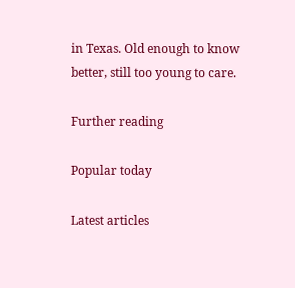in Texas. Old enough to know better, still too young to care.

Further reading

Popular today

Latest articles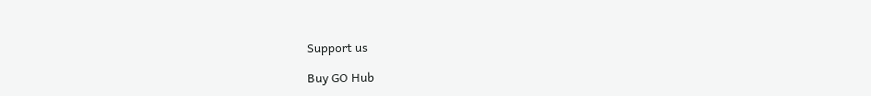Support us

Buy GO Hub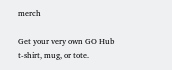merch

Get your very own GO Hub t-shirt, mug, or tote.